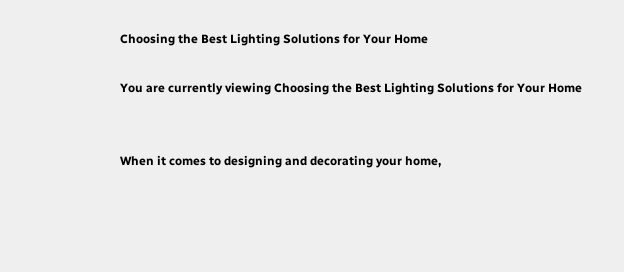Choosing the Best Lighting Solutions for Your Home

You are currently viewing Choosing the Best Lighting Solutions for Your Home


When it comes to designing and decorating your home,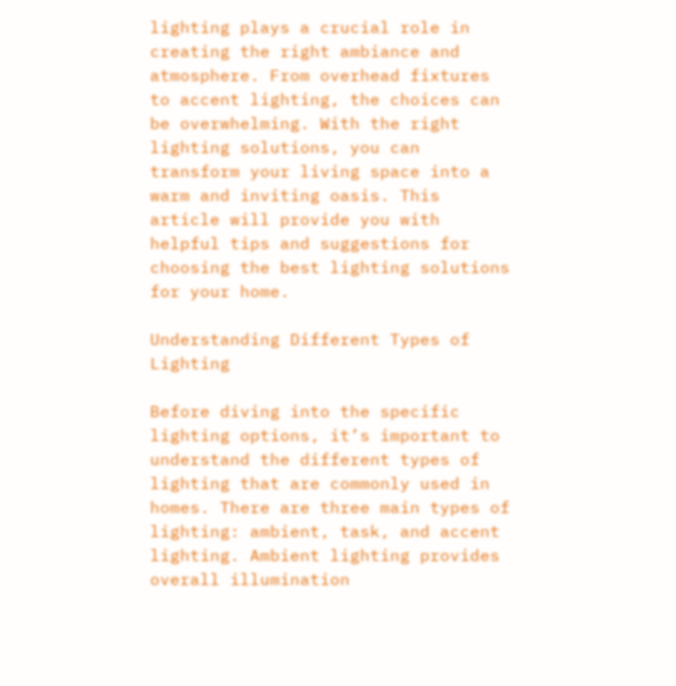lighting plays a crucial role in creating the right ambiance and atmosphere. From overhead fixtures to accent lighting, the choices can be overwhelming. With the right lighting solutions, you can transform your living space into a warm and inviting oasis. This article will provide you with helpful tips and suggestions for choosing the best lighting solutions for your home.

Understanding Different Types of Lighting

Before diving into the specific lighting options, it’s important to understand the different types of lighting that are commonly used in homes. There are three main types of lighting: ambient, task, and accent lighting. Ambient lighting provides overall illumination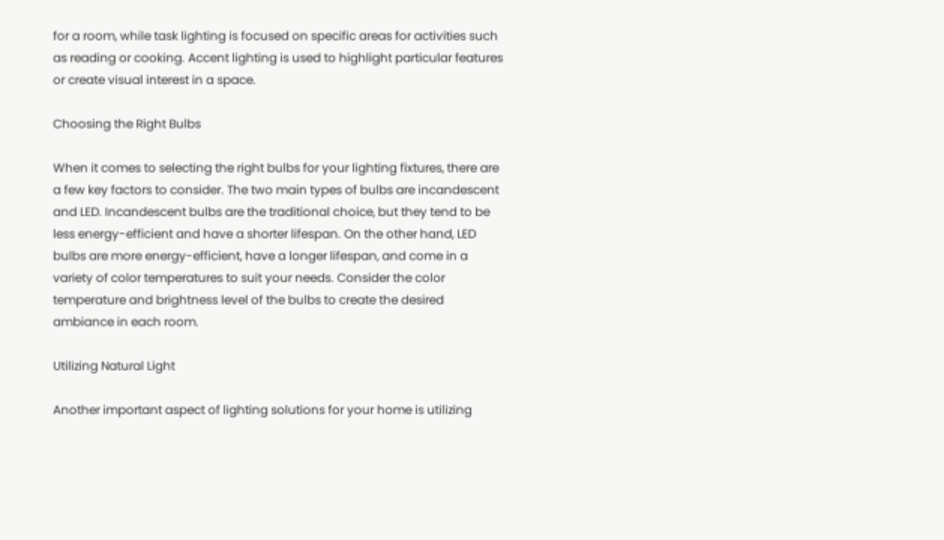for a room, while task lighting is focused on specific areas for activities such as reading or cooking. Accent lighting is used to highlight particular features or create visual interest in a space.

Choosing the Right Bulbs

When it comes to selecting the right bulbs for your lighting fixtures, there are a few key factors to consider. The two main types of bulbs are incandescent and LED. Incandescent bulbs are the traditional choice, but they tend to be less energy-efficient and have a shorter lifespan. On the other hand, LED bulbs are more energy-efficient, have a longer lifespan, and come in a variety of color temperatures to suit your needs. Consider the color temperature and brightness level of the bulbs to create the desired ambiance in each room.

Utilizing Natural Light

Another important aspect of lighting solutions for your home is utilizing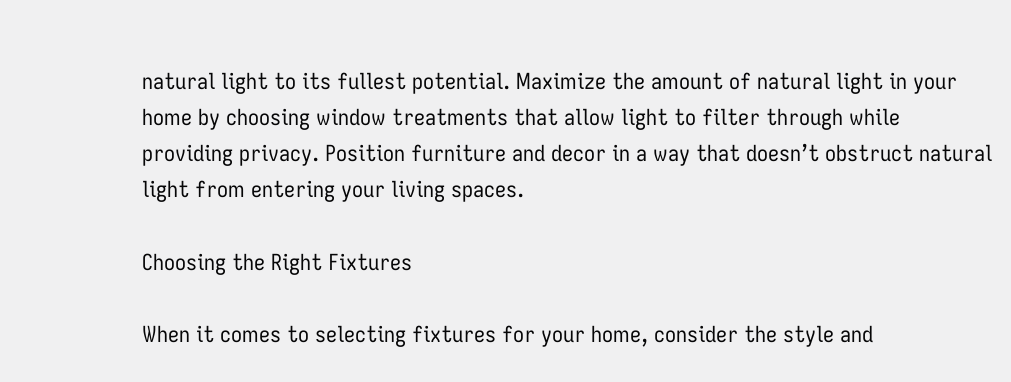natural light to its fullest potential. Maximize the amount of natural light in your home by choosing window treatments that allow light to filter through while providing privacy. Position furniture and decor in a way that doesn’t obstruct natural light from entering your living spaces.

Choosing the Right Fixtures

When it comes to selecting fixtures for your home, consider the style and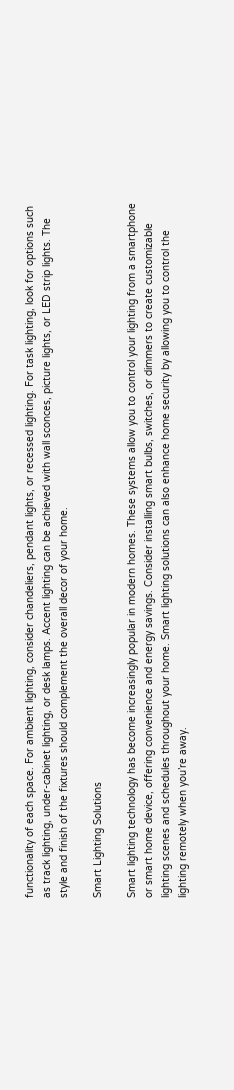functionality of each space. For ambient lighting, consider chandeliers, pendant lights, or recessed lighting. For task lighting, look for options such as track lighting, under-cabinet lighting, or desk lamps. Accent lighting can be achieved with wall sconces, picture lights, or LED strip lights. The style and finish of the fixtures should complement the overall decor of your home.

Smart Lighting Solutions

Smart lighting technology has become increasingly popular in modern homes. These systems allow you to control your lighting from a smartphone or smart home device, offering convenience and energy savings. Consider installing smart bulbs, switches, or dimmers to create customizable lighting scenes and schedules throughout your home. Smart lighting solutions can also enhance home security by allowing you to control the lighting remotely when you’re away.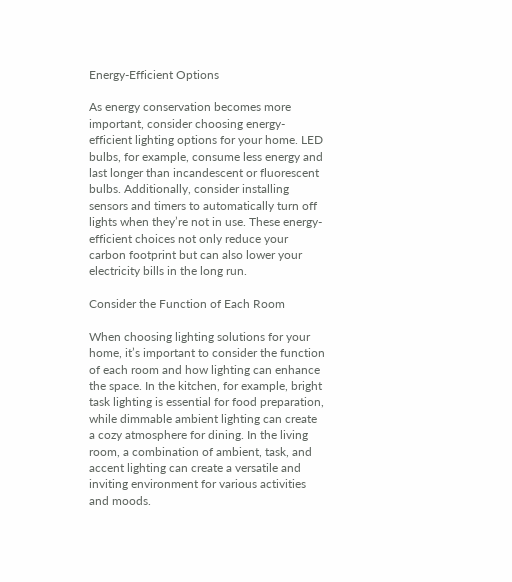Energy-Efficient Options

As energy conservation becomes more important, consider choosing energy-efficient lighting options for your home. LED bulbs, for example, consume less energy and last longer than incandescent or fluorescent bulbs. Additionally, consider installing sensors and timers to automatically turn off lights when they’re not in use. These energy-efficient choices not only reduce your carbon footprint but can also lower your electricity bills in the long run.

Consider the Function of Each Room

When choosing lighting solutions for your home, it’s important to consider the function of each room and how lighting can enhance the space. In the kitchen, for example, bright task lighting is essential for food preparation, while dimmable ambient lighting can create a cozy atmosphere for dining. In the living room, a combination of ambient, task, and accent lighting can create a versatile and inviting environment for various activities and moods.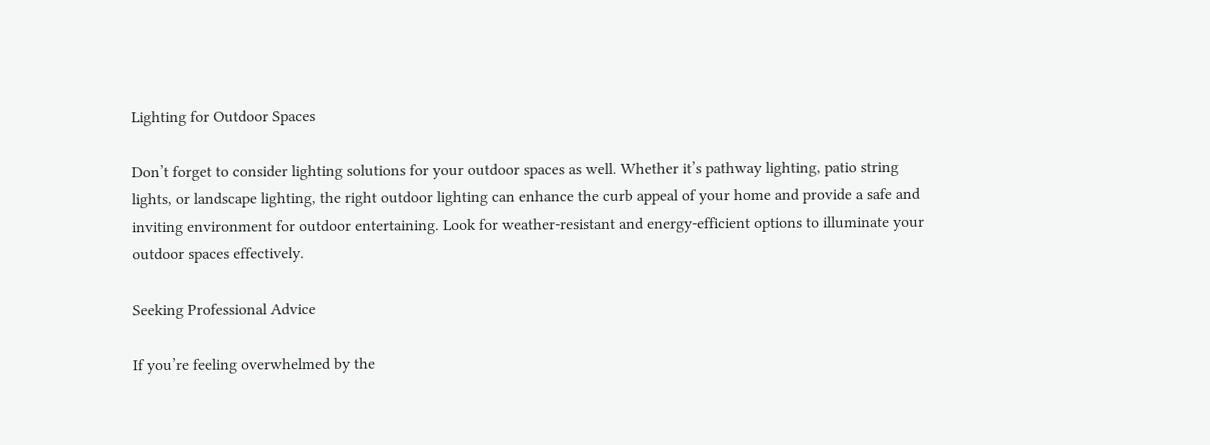Lighting for Outdoor Spaces

Don’t forget to consider lighting solutions for your outdoor spaces as well. Whether it’s pathway lighting, patio string lights, or landscape lighting, the right outdoor lighting can enhance the curb appeal of your home and provide a safe and inviting environment for outdoor entertaining. Look for weather-resistant and energy-efficient options to illuminate your outdoor spaces effectively.

Seeking Professional Advice

If you’re feeling overwhelmed by the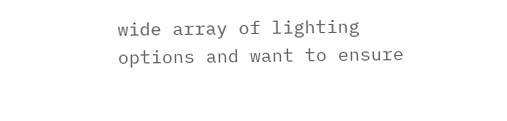wide array of lighting options and want to ensure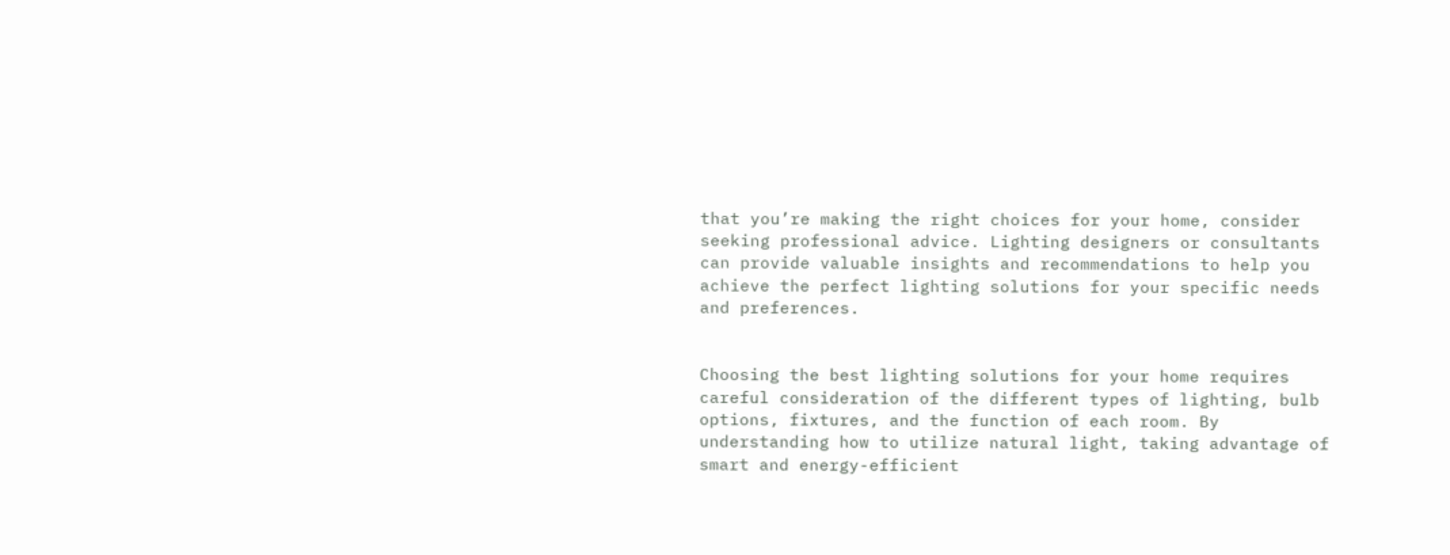that you’re making the right choices for your home, consider seeking professional advice. Lighting designers or consultants can provide valuable insights and recommendations to help you achieve the perfect lighting solutions for your specific needs and preferences.


Choosing the best lighting solutions for your home requires careful consideration of the different types of lighting, bulb options, fixtures, and the function of each room. By understanding how to utilize natural light, taking advantage of smart and energy-efficient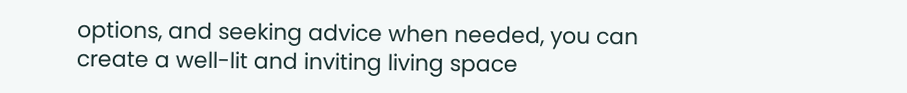options, and seeking advice when needed, you can create a well-lit and inviting living space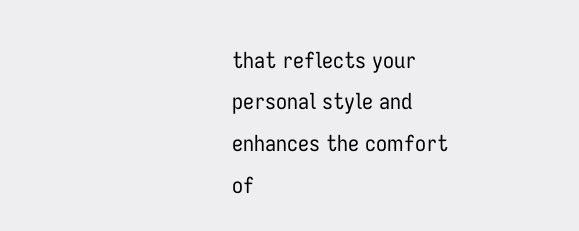that reflects your personal style and enhances the comfort of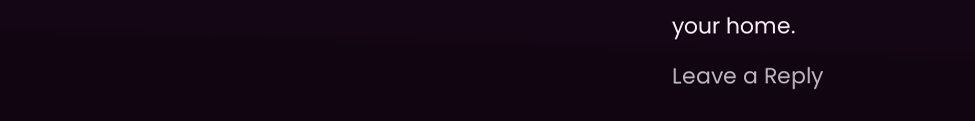your home.

Leave a Reply